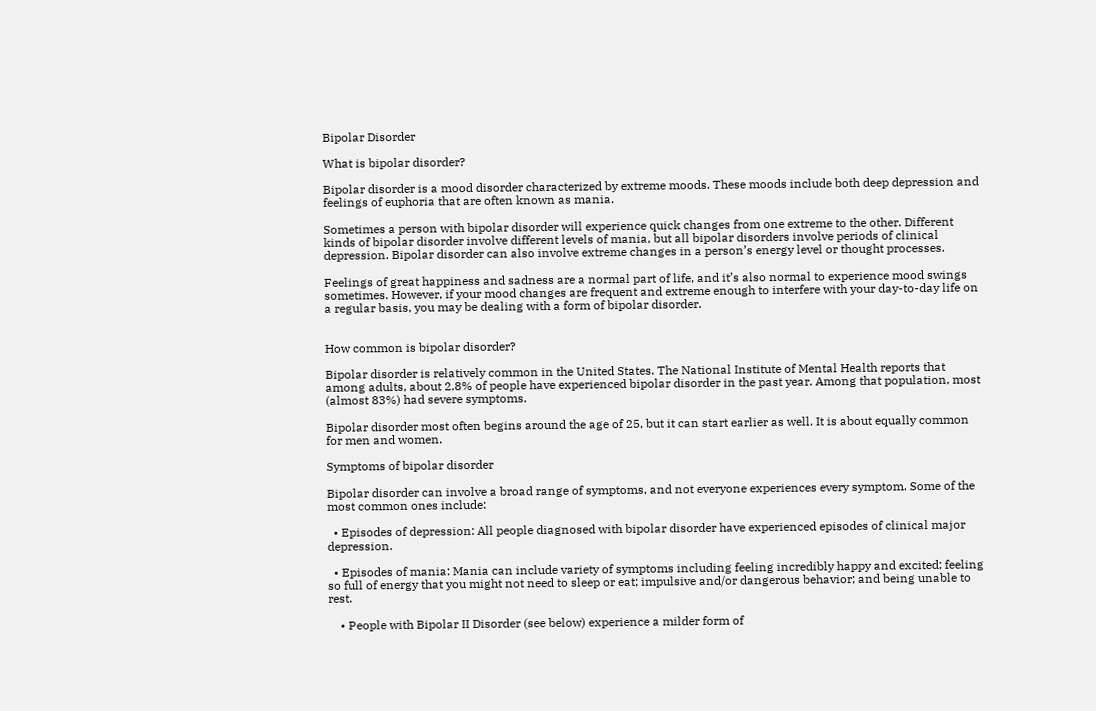Bipolar Disorder

What is bipolar disorder?

Bipolar disorder is a mood disorder characterized by extreme moods. These moods include both deep depression and feelings of euphoria that are often known as mania.

Sometimes a person with bipolar disorder will experience quick changes from one extreme to the other. Different kinds of bipolar disorder involve different levels of mania, but all bipolar disorders involve periods of clinical depression. Bipolar disorder can also involve extreme changes in a person’s energy level or thought processes.

Feelings of great happiness and sadness are a normal part of life, and it’s also normal to experience mood swings sometimes. However, if your mood changes are frequent and extreme enough to interfere with your day-to-day life on a regular basis, you may be dealing with a form of bipolar disorder.


How common is bipolar disorder?

Bipolar disorder is relatively common in the United States. The National Institute of Mental Health reports that among adults, about 2.8% of people have experienced bipolar disorder in the past year. Among that population, most (almost 83%) had severe symptoms.

Bipolar disorder most often begins around the age of 25, but it can start earlier as well. It is about equally common for men and women.

Symptoms of bipolar disorder

Bipolar disorder can involve a broad range of symptoms, and not everyone experiences every symptom. Some of the most common ones include:

  • Episodes of depression: All people diagnosed with bipolar disorder have experienced episodes of clinical major depression.

  • Episodes of mania: Mania can include variety of symptoms including feeling incredibly happy and excited; feeling so full of energy that you might not need to sleep or eat; impulsive and/or dangerous behavior; and being unable to rest.

    • People with Bipolar II Disorder (see below) experience a milder form of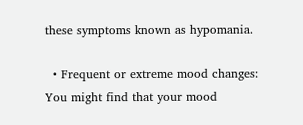these symptoms known as hypomania.

  • Frequent or extreme mood changes: You might find that your mood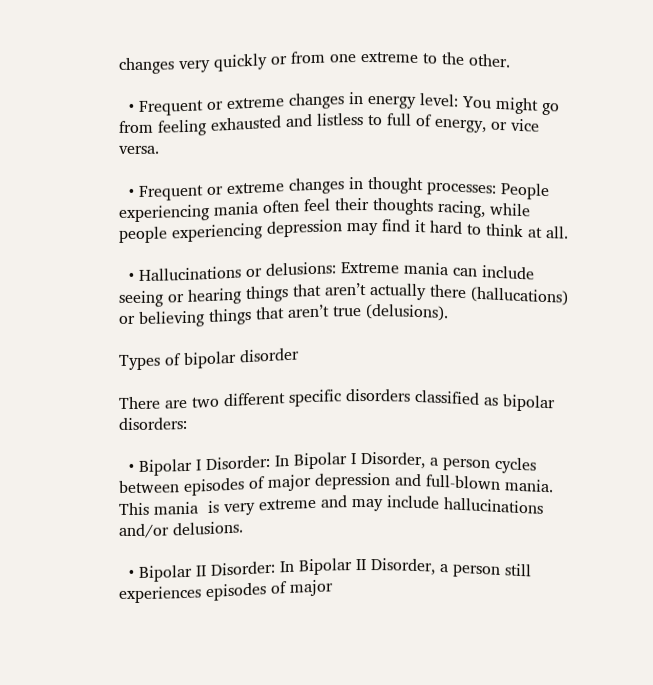changes very quickly or from one extreme to the other.

  • Frequent or extreme changes in energy level: You might go from feeling exhausted and listless to full of energy, or vice versa.

  • Frequent or extreme changes in thought processes: People experiencing mania often feel their thoughts racing, while people experiencing depression may find it hard to think at all.

  • Hallucinations or delusions: Extreme mania can include seeing or hearing things that aren’t actually there (hallucations) or believing things that aren’t true (delusions).

Types of bipolar disorder

There are two different specific disorders classified as bipolar disorders:

  • Bipolar I Disorder: In Bipolar I Disorder, a person cycles between episodes of major depression and full-blown mania. This mania  is very extreme and may include hallucinations and/or delusions.

  • Bipolar II Disorder: In Bipolar II Disorder, a person still experiences episodes of major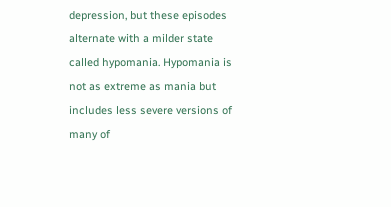depression, but these episodes alternate with a milder state called hypomania. Hypomania is not as extreme as mania but includes less severe versions of many of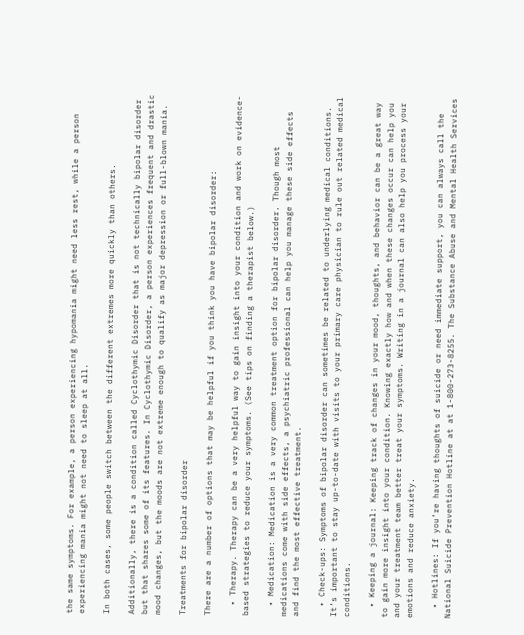the same symptoms. For example, a person experiencing hypomania might need less rest, while a person experiencing mania might not need to sleep at all.

In both cases, some people switch between the different extremes more quickly than others.

Additionally, there is a condition called Cyclothymic Disorder that is not technically bipolar disorder but that shares some of its features. In Cyclothymic Disorder, a person experiences frequent and drastic mood changes, but the moods are not extreme enough to qualify as major depression or full-blown mania.

Treatments for bipolar disorder

There are a number of options that may be helpful if you think you have bipolar disorder:

  • Therapy. Therapy can be a very helpful way to gain insight into your condition and work on evidence-based strategies to reduce your symptoms. (See tips on finding a therapist below.)

  • Medication: Medication is a very common treatment option for bipolar disorder. Though most medications come with side effects, a psychiatric professional can help you manage these side effects and find the most effective treatment.

  • Check-ups: Symptoms of bipolar disorder can sometimes be related to underlying medical conditions. It’s important to stay up-to-date with visits to your primary care physician to rule out related medical conditions.

  • Keeping a journal: Keeping track of changes in your mood, thoughts, and behavior can be a great way to gain more insight into your condition. Knowing exactly how and when these changes occur can help you and your treatment team better treat your symptoms. Writing in a journal can also help you process your emotions and reduce anxiety.

  • Hotlines: If you’re having thoughts of suicide or need immediate support, you can always call the National Suicide Prevention Hotline at at 1-800-273-8255. The Substance Abuse and Mental Health Services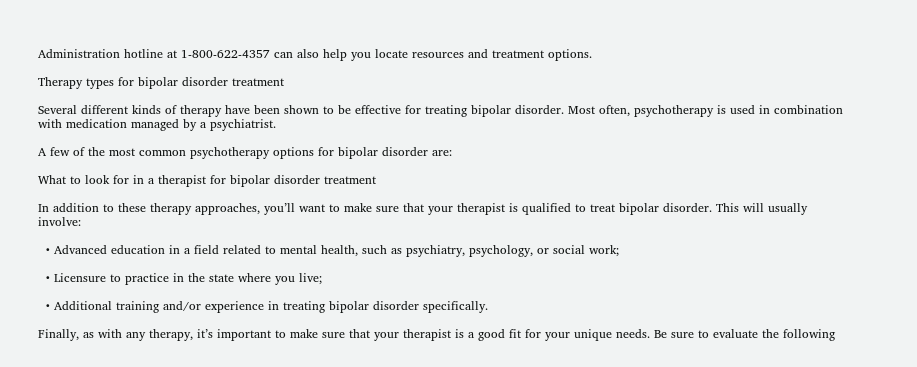Administration hotline at 1-800-622-4357 can also help you locate resources and treatment options.

Therapy types for bipolar disorder treatment

Several different kinds of therapy have been shown to be effective for treating bipolar disorder. Most often, psychotherapy is used in combination with medication managed by a psychiatrist.

A few of the most common psychotherapy options for bipolar disorder are:

What to look for in a therapist for bipolar disorder treatment

In addition to these therapy approaches, you’ll want to make sure that your therapist is qualified to treat bipolar disorder. This will usually involve:

  • Advanced education in a field related to mental health, such as psychiatry, psychology, or social work;

  • Licensure to practice in the state where you live;

  • Additional training and/or experience in treating bipolar disorder specifically.

Finally, as with any therapy, it’s important to make sure that your therapist is a good fit for your unique needs. Be sure to evaluate the following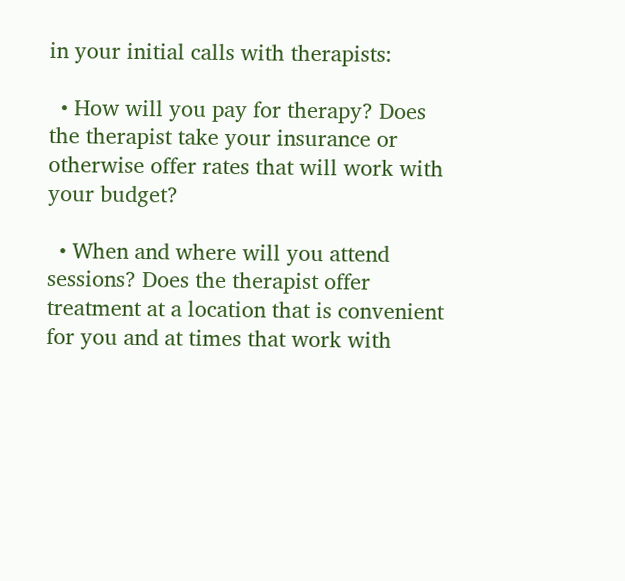in your initial calls with therapists:

  • How will you pay for therapy? Does the therapist take your insurance or otherwise offer rates that will work with your budget?

  • When and where will you attend sessions? Does the therapist offer treatment at a location that is convenient for you and at times that work with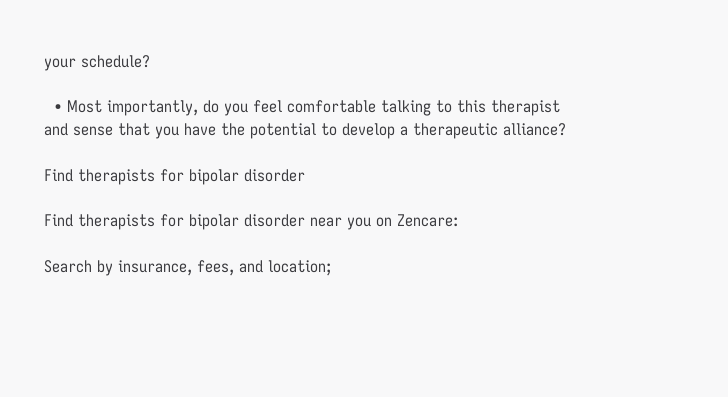your schedule?

  • Most importantly, do you feel comfortable talking to this therapist and sense that you have the potential to develop a therapeutic alliance?

Find therapists for bipolar disorder

Find therapists for bipolar disorder near you on Zencare:

Search by insurance, fees, and location;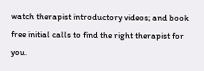watch therapist introductory videos; and book free initial calls to find the right therapist for you.